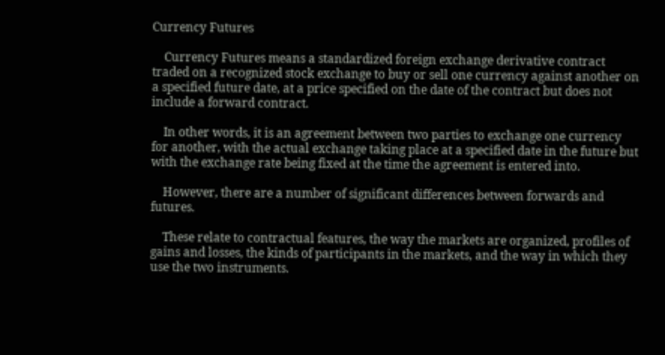Currency Futures

    Currency Futures means a standardized foreign exchange derivative contract traded on a recognized stock exchange to buy or sell one currency against another on a specified future date, at a price specified on the date of the contract but does not include a forward contract.

    In other words, it is an agreement between two parties to exchange one currency for another, with the actual exchange taking place at a specified date in the future but with the exchange rate being fixed at the time the agreement is entered into.

    However, there are a number of significant differences between forwards and futures.

    These relate to contractual features, the way the markets are organized, profiles of gains and losses, the kinds of participants in the markets, and the way in which they use the two instruments.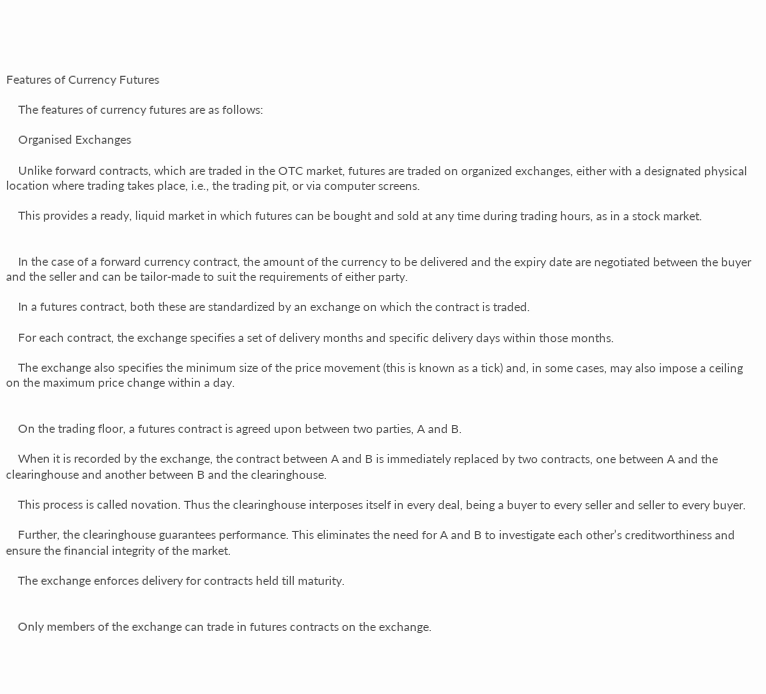Features of Currency Futures

    The features of currency futures are as follows:

    Organised Exchanges

    Unlike forward contracts, which are traded in the OTC market, futures are traded on organized exchanges, either with a designated physical location where trading takes place, i.e., the trading pit, or via computer screens.

    This provides a ready, liquid market in which futures can be bought and sold at any time during trading hours, as in a stock market.


    In the case of a forward currency contract, the amount of the currency to be delivered and the expiry date are negotiated between the buyer and the seller and can be tailor-made to suit the requirements of either party.

    In a futures contract, both these are standardized by an exchange on which the contract is traded.

    For each contract, the exchange specifies a set of delivery months and specific delivery days within those months.

    The exchange also specifies the minimum size of the price movement (this is known as a tick) and, in some cases, may also impose a ceiling on the maximum price change within a day.


    On the trading floor, a futures contract is agreed upon between two parties, A and B.

    When it is recorded by the exchange, the contract between A and B is immediately replaced by two contracts, one between A and the clearinghouse and another between B and the clearinghouse.

    This process is called novation. Thus the clearinghouse interposes itself in every deal, being a buyer to every seller and seller to every buyer.

    Further, the clearinghouse guarantees performance. This eliminates the need for A and B to investigate each other’s creditworthiness and ensure the financial integrity of the market.

    The exchange enforces delivery for contracts held till maturity.


    Only members of the exchange can trade in futures contracts on the exchange.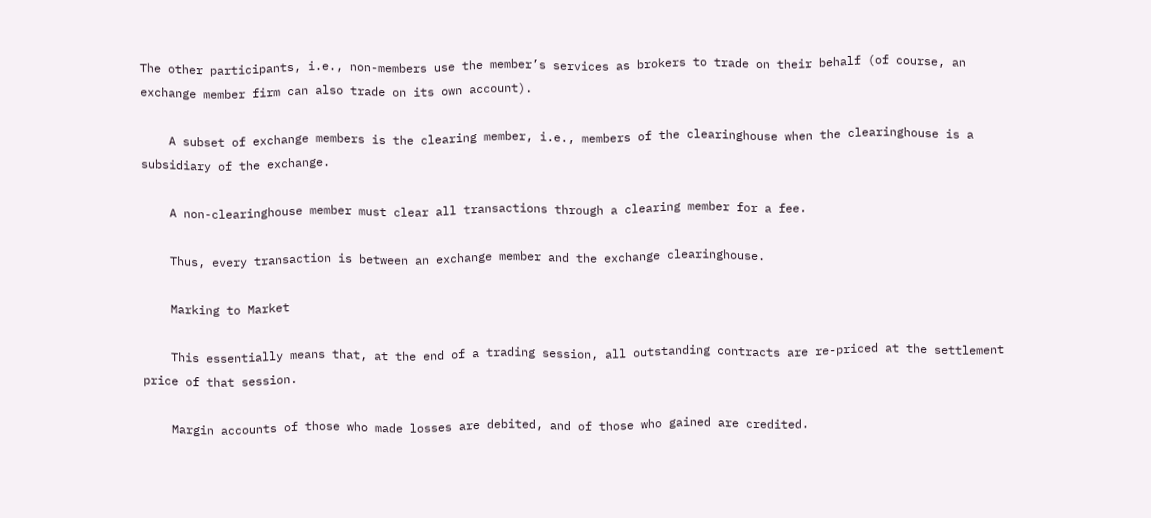The other participants, i.e., non-members use the member’s services as brokers to trade on their behalf (of course, an exchange member firm can also trade on its own account).

    A subset of exchange members is the clearing member, i.e., members of the clearinghouse when the clearinghouse is a subsidiary of the exchange.

    A non-clearinghouse member must clear all transactions through a clearing member for a fee.

    Thus, every transaction is between an exchange member and the exchange clearinghouse.

    Marking to Market

    This essentially means that, at the end of a trading session, all outstanding contracts are re-priced at the settlement price of that session.

    Margin accounts of those who made losses are debited, and of those who gained are credited.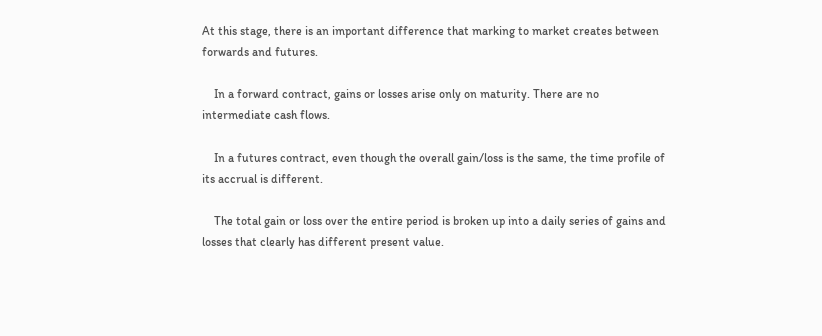At this stage, there is an important difference that marking to market creates between forwards and futures.

    In a forward contract, gains or losses arise only on maturity. There are no intermediate cash flows.

    In a futures contract, even though the overall gain/loss is the same, the time profile of its accrual is different.

    The total gain or loss over the entire period is broken up into a daily series of gains and losses that clearly has different present value.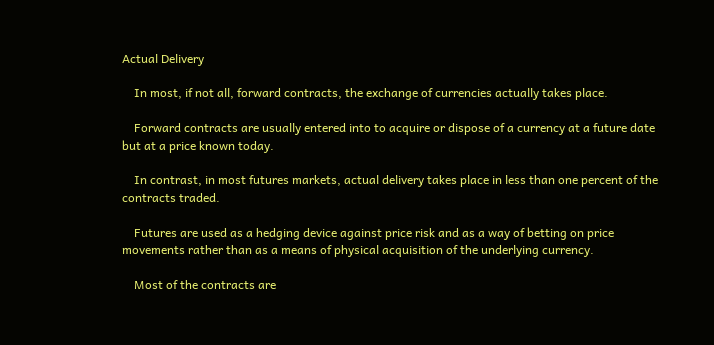Actual Delivery

    In most, if not all, forward contracts, the exchange of currencies actually takes place.

    Forward contracts are usually entered into to acquire or dispose of a currency at a future date but at a price known today.

    In contrast, in most futures markets, actual delivery takes place in less than one percent of the contracts traded.

    Futures are used as a hedging device against price risk and as a way of betting on price movements rather than as a means of physical acquisition of the underlying currency.

    Most of the contracts are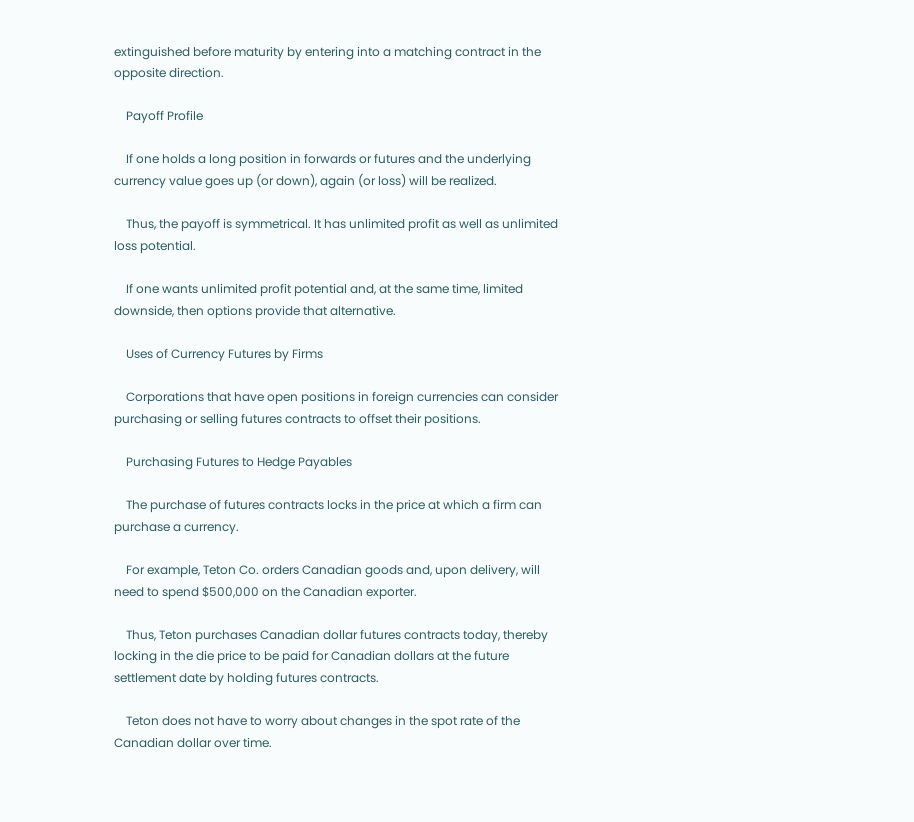extinguished before maturity by entering into a matching contract in the opposite direction.

    Payoff Profile

    If one holds a long position in forwards or futures and the underlying currency value goes up (or down), again (or loss) will be realized.

    Thus, the payoff is symmetrical. It has unlimited profit as well as unlimited loss potential.

    If one wants unlimited profit potential and, at the same time, limited downside, then options provide that alternative.

    Uses of Currency Futures by Firms

    Corporations that have open positions in foreign currencies can consider purchasing or selling futures contracts to offset their positions.

    Purchasing Futures to Hedge Payables

    The purchase of futures contracts locks in the price at which a firm can purchase a currency.

    For example, Teton Co. orders Canadian goods and, upon delivery, will need to spend $500,000 on the Canadian exporter.

    Thus, Teton purchases Canadian dollar futures contracts today, thereby locking in the die price to be paid for Canadian dollars at the future settlement date by holding futures contracts.

    Teton does not have to worry about changes in the spot rate of the Canadian dollar over time.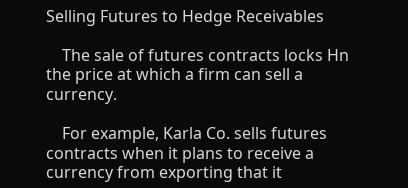Selling Futures to Hedge Receivables

    The sale of futures contracts locks Hn the price at which a firm can sell a currency.

    For example, Karla Co. sells futures contracts when it plans to receive a currency from exporting that it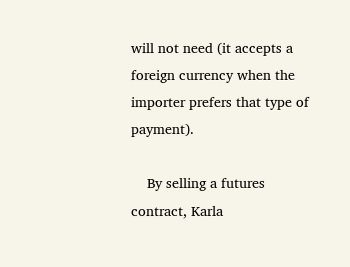will not need (it accepts a foreign currency when the importer prefers that type of payment).

    By selling a futures contract, Karla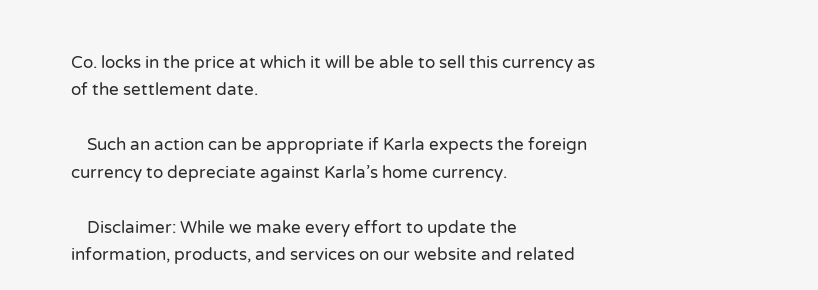Co. locks in the price at which it will be able to sell this currency as of the settlement date.

    Such an action can be appropriate if Karla expects the foreign currency to depreciate against Karla’s home currency.

    Disclaimer: While we make every effort to update the information, products, and services on our website and related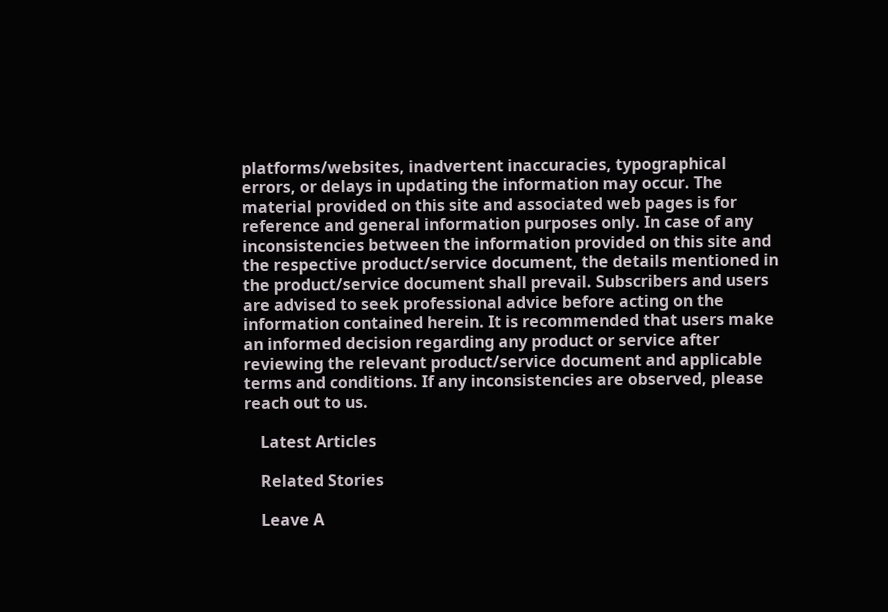platforms/websites, inadvertent inaccuracies, typographical errors, or delays in updating the information may occur. The material provided on this site and associated web pages is for reference and general information purposes only. In case of any inconsistencies between the information provided on this site and the respective product/service document, the details mentioned in the product/service document shall prevail. Subscribers and users are advised to seek professional advice before acting on the information contained herein. It is recommended that users make an informed decision regarding any product or service after reviewing the relevant product/service document and applicable terms and conditions. If any inconsistencies are observed, please reach out to us.

    Latest Articles

    Related Stories

    Leave A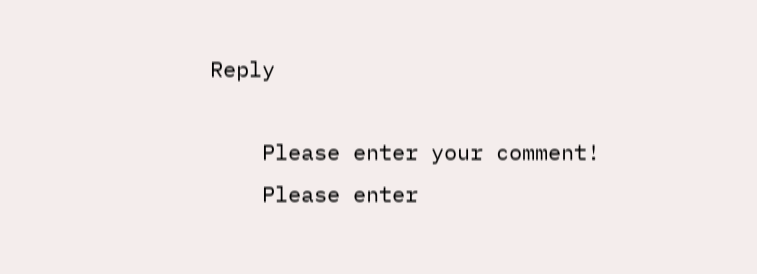Reply

    Please enter your comment!
    Please enter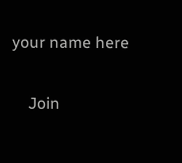your name here

    Join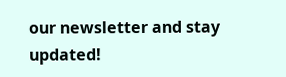our newsletter and stay updated!